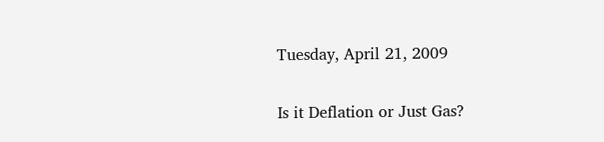Tuesday, April 21, 2009

Is it Deflation or Just Gas?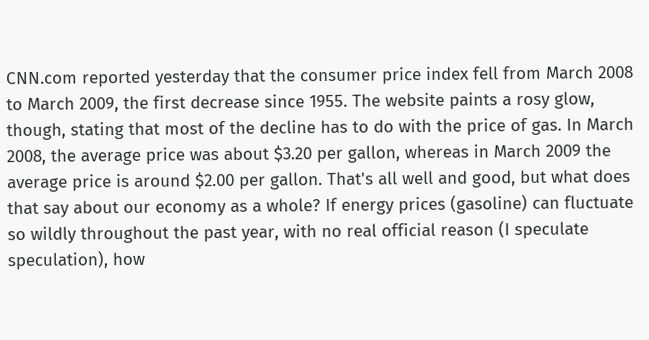CNN.com reported yesterday that the consumer price index fell from March 2008 to March 2009, the first decrease since 1955. The website paints a rosy glow, though, stating that most of the decline has to do with the price of gas. In March 2008, the average price was about $3.20 per gallon, whereas in March 2009 the average price is around $2.00 per gallon. That's all well and good, but what does that say about our economy as a whole? If energy prices (gasoline) can fluctuate so wildly throughout the past year, with no real official reason (I speculate speculation), how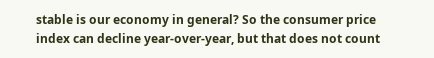stable is our economy in general? So the consumer price index can decline year-over-year, but that does not count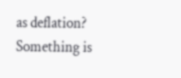as deflation? Something is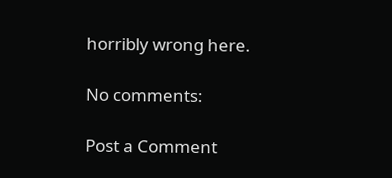horribly wrong here.

No comments:

Post a Comment